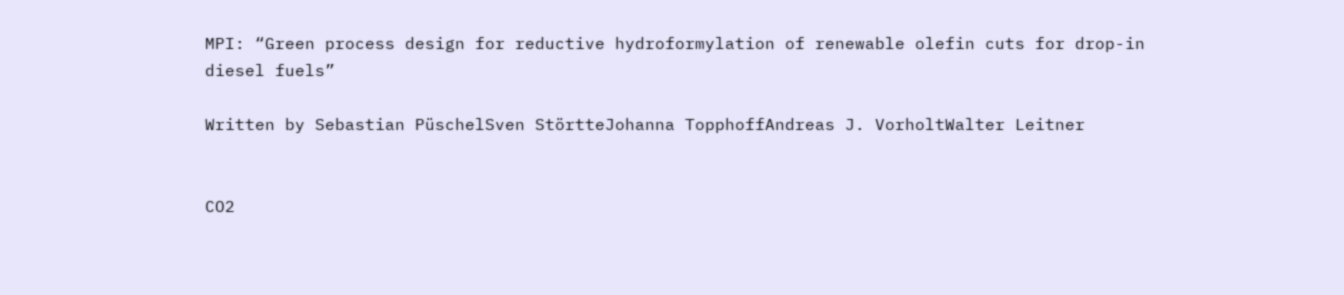MPI: “Green process design for reductive hydroformylation of renewable olefin cuts for drop-in diesel fuels”

Written by Sebastian PüschelSven StörtteJohanna TopphoffAndreas J. VorholtWalter Leitner


CO2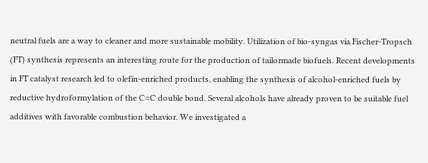neutral fuels are a way to cleaner and more sustainable mobility. Utilization of bio-syngas via Fischer-Tropsch (FT) synthesis represents an interesting route for the production of tailormade biofuels. Recent developments in FT catalyst research led to olefin-enriched products, enabling the synthesis of alcohol-enriched fuels by reductive hydroformylation of the C=C double bond. Several alcohols have already proven to be suitable fuel additives with favorable combustion behavior. We investigated a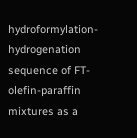hydroformylation-hydrogenation sequence of FT-olefin-paraffin mixtures as a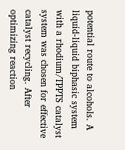potential route to alcohols. A liquid-liquid biphasic system with a rhodium/TPPTS catalyst system was chosen for effective catalyst recycling. After optimizing reaction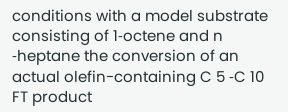conditions with a model substrate consisting of 1‑octene and n ‑heptane the conversion of an actual olefin-containing C 5 ‑C 10 FT product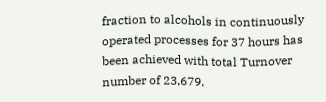fraction to alcohols in continuously operated processes for 37 hours has been achieved with total Turnover number of 23,679.